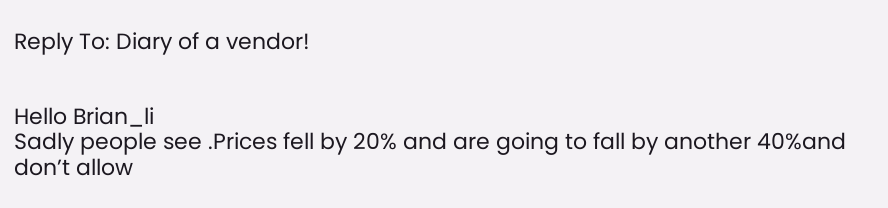Reply To: Diary of a vendor!


Hello Brian_li
Sadly people see .Prices fell by 20% and are going to fall by another 40%and don’t allow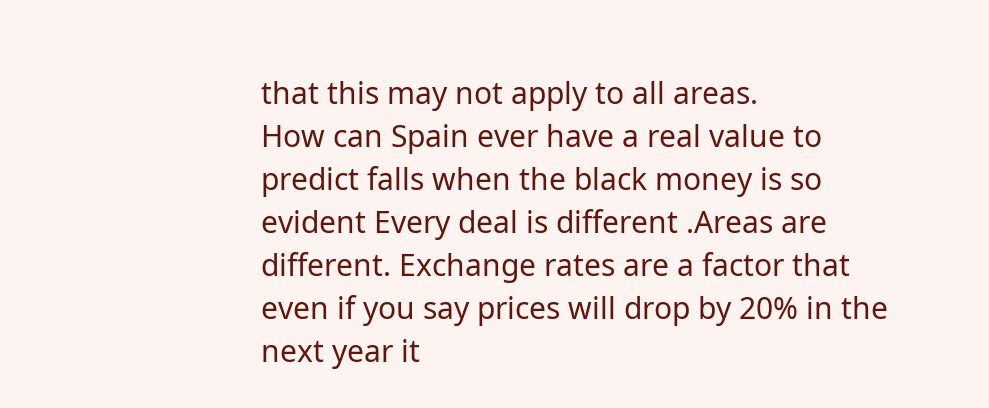that this may not apply to all areas.
How can Spain ever have a real value to predict falls when the black money is so evident Every deal is different .Areas are different. Exchange rates are a factor that even if you say prices will drop by 20% in the next year it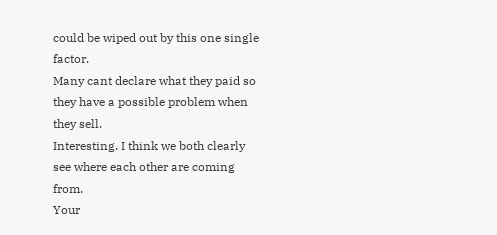could be wiped out by this one single factor.
Many cant declare what they paid so they have a possible problem when they sell.
Interesting. I think we both clearly see where each other are coming from.
Your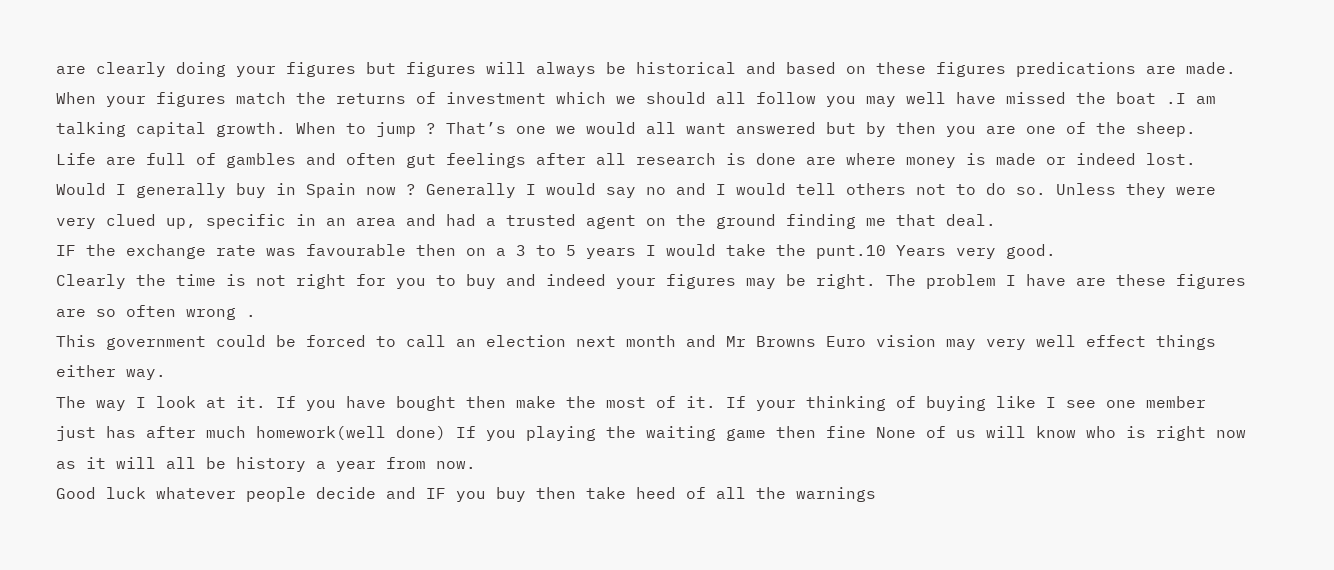are clearly doing your figures but figures will always be historical and based on these figures predications are made. When your figures match the returns of investment which we should all follow you may well have missed the boat .I am talking capital growth. When to jump ? That’s one we would all want answered but by then you are one of the sheep.
Life are full of gambles and often gut feelings after all research is done are where money is made or indeed lost.
Would I generally buy in Spain now ? Generally I would say no and I would tell others not to do so. Unless they were very clued up, specific in an area and had a trusted agent on the ground finding me that deal.
IF the exchange rate was favourable then on a 3 to 5 years I would take the punt.10 Years very good.
Clearly the time is not right for you to buy and indeed your figures may be right. The problem I have are these figures are so often wrong .
This government could be forced to call an election next month and Mr Browns Euro vision may very well effect things either way.
The way I look at it. If you have bought then make the most of it. If your thinking of buying like I see one member just has after much homework(well done) If you playing the waiting game then fine None of us will know who is right now as it will all be history a year from now.
Good luck whatever people decide and IF you buy then take heed of all the warnings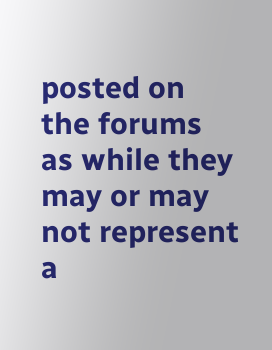posted on the forums as while they may or may not represent a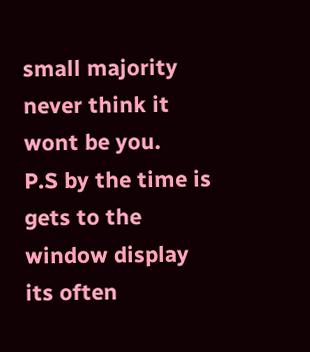small majority never think it wont be you.
P.S by the time is gets to the window display its often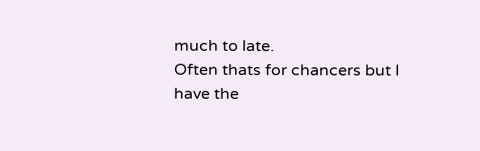much to late.
Often thats for chancers but I have the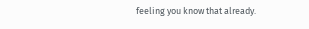feeling you know that already.